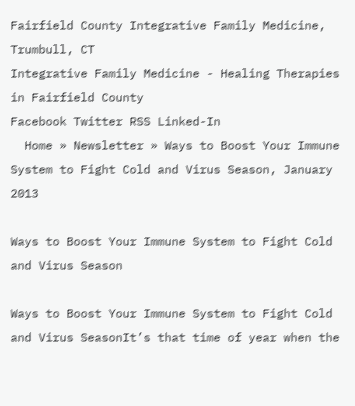Fairfield County Integrative Family Medicine, Trumbull, CT
Integrative Family Medicine - Healing Therapies in Fairfield County
Facebook Twitter RSS Linked-In
  Home » Newsletter » Ways to Boost Your Immune System to Fight Cold and Virus Season, January 2013

Ways to Boost Your Immune System to Fight Cold and Virus Season

Ways to Boost Your Immune System to Fight Cold and Virus SeasonIt’s that time of year when the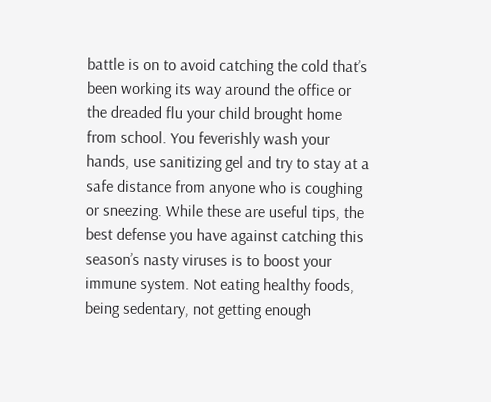battle is on to avoid catching the cold that’s been working its way around the office or the dreaded flu your child brought home from school. You feverishly wash your hands, use sanitizing gel and try to stay at a safe distance from anyone who is coughing or sneezing. While these are useful tips, the best defense you have against catching this season’s nasty viruses is to boost your immune system. Not eating healthy foods, being sedentary, not getting enough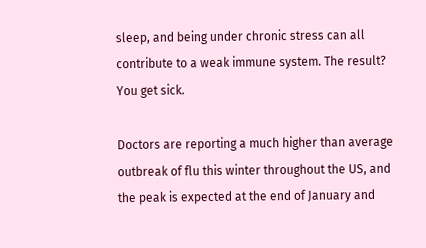sleep, and being under chronic stress can all contribute to a weak immune system. The result? You get sick.

Doctors are reporting a much higher than average outbreak of flu this winter throughout the US, and the peak is expected at the end of January and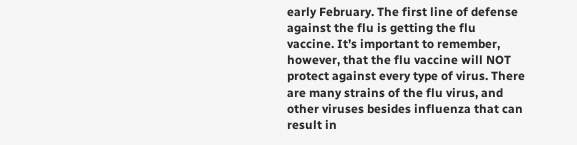early February. The first line of defense against the flu is getting the flu vaccine. It’s important to remember, however, that the flu vaccine will NOT protect against every type of virus. There are many strains of the flu virus, and other viruses besides influenza that can result in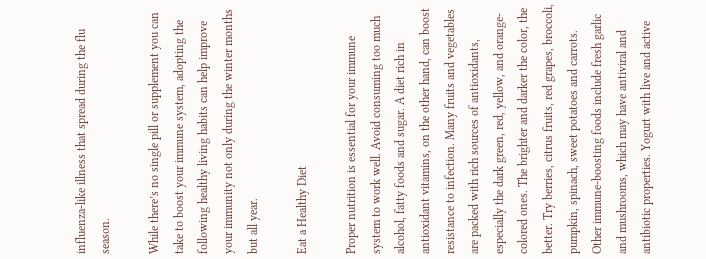influenza-like illness that spread during the flu season.

While there’s no single pill or supplement you can take to boost your immune system, adopting the following healthy living habits can help improve your immunity not only during the winter months but all year.

Eat a Healthy Diet

Proper nutrition is essential for your immune system to work well. Avoid consuming too much alcohol, fatty foods and sugar. A diet rich in antioxidant vitamins, on the other hand, can boost resistance to infection. Many fruits and vegetables are packed with rich sources of antioxidants, especially the dark green, red, yellow, and orange-colored ones. The brighter and darker the color, the better. Try berries, citrus fruits, red grapes, broccoli, pumpkin, spinach, sweet potatoes and carrots. Other immune-boosting foods include fresh garlic and mushrooms, which may have antiviral and antibiotic properties. Yogurt with live and active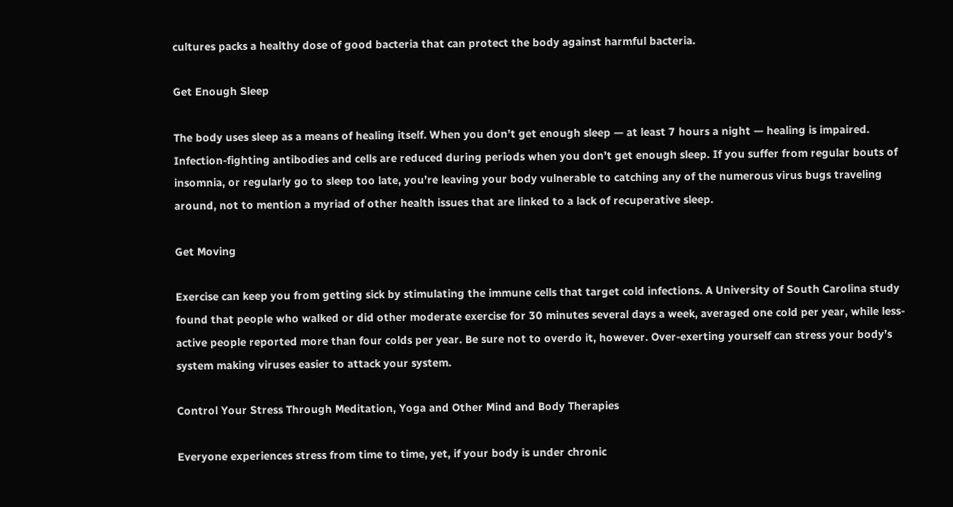cultures packs a healthy dose of good bacteria that can protect the body against harmful bacteria.

Get Enough Sleep

The body uses sleep as a means of healing itself. When you don’t get enough sleep — at least 7 hours a night — healing is impaired. Infection-fighting antibodies and cells are reduced during periods when you don’t get enough sleep. If you suffer from regular bouts of insomnia, or regularly go to sleep too late, you’re leaving your body vulnerable to catching any of the numerous virus bugs traveling around, not to mention a myriad of other health issues that are linked to a lack of recuperative sleep.

Get Moving

Exercise can keep you from getting sick by stimulating the immune cells that target cold infections. A University of South Carolina study found that people who walked or did other moderate exercise for 30 minutes several days a week, averaged one cold per year, while less-active people reported more than four colds per year. Be sure not to overdo it, however. Over-exerting yourself can stress your body’s system making viruses easier to attack your system.

Control Your Stress Through Meditation, Yoga and Other Mind and Body Therapies

Everyone experiences stress from time to time, yet, if your body is under chronic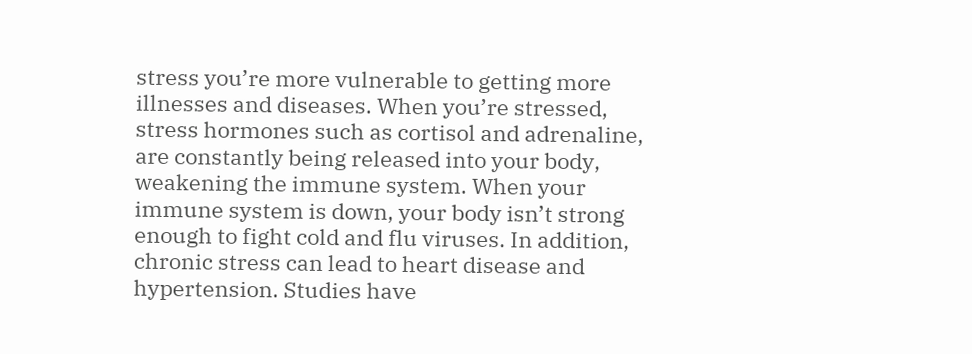stress you’re more vulnerable to getting more illnesses and diseases. When you’re stressed, stress hormones such as cortisol and adrenaline, are constantly being released into your body, weakening the immune system. When your immune system is down, your body isn’t strong enough to fight cold and flu viruses. In addition, chronic stress can lead to heart disease and hypertension. Studies have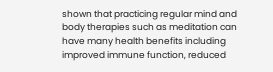shown that practicing regular mind and body therapies such as meditation can have many health benefits including improved immune function, reduced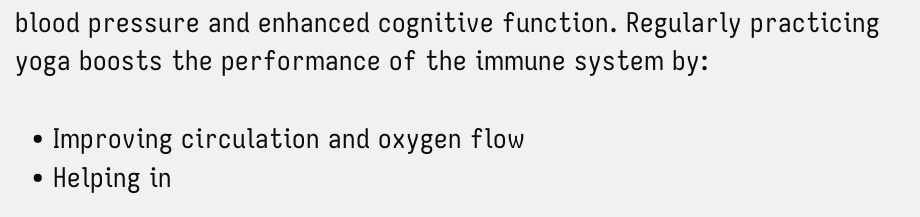blood pressure and enhanced cognitive function. Regularly practicing yoga boosts the performance of the immune system by:

  • Improving circulation and oxygen flow
  • Helping in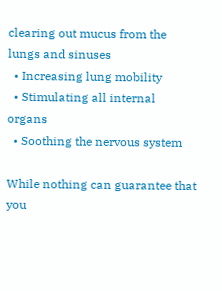clearing out mucus from the lungs and sinuses
  • Increasing lung mobility
  • Stimulating all internal organs
  • Soothing the nervous system

While nothing can guarantee that you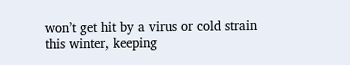won’t get hit by a virus or cold strain this winter, keeping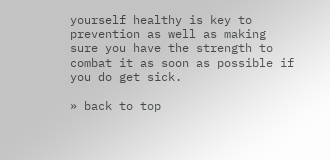yourself healthy is key to prevention as well as making sure you have the strength to combat it as soon as possible if you do get sick.

» back to top